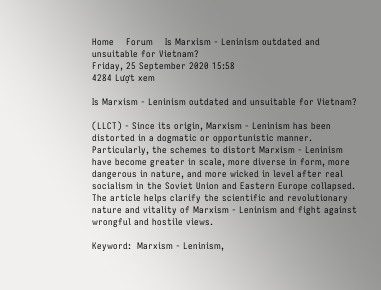Home    Forum    Is Marxism - Leninism outdated and unsuitable for Vietnam?
Friday, 25 September 2020 15:58
4284 Lượt xem

Is Marxism - Leninism outdated and unsuitable for Vietnam?

(LLCT) - Since its origin, Marxism - Leninism has been distorted in a dogmatic or opportunistic manner. Particularly, the schemes to distort Marxism - Leninism have become greater in scale, more diverse in form, more dangerous in nature, and more wicked in level after real socialism in the Soviet Union and Eastern Europe collapsed. The article helps clarify the scientific and revolutionary nature and vitality of Marxism - Leninism and fight against wrongful and hostile views.

Keyword:  Marxism - Leninism,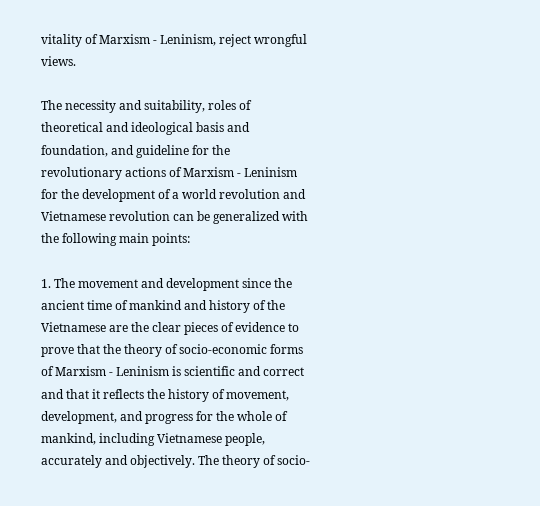vitality of Marxism - Leninism, reject wrongful views.

The necessity and suitability, roles of theoretical and ideological basis and foundation, and guideline for the revolutionary actions of Marxism - Leninism for the development of a world revolution and Vietnamese revolution can be generalized with the following main points:

1. The movement and development since the ancient time of mankind and history of the Vietnamese are the clear pieces of evidence to prove that the theory of socio-economic forms of Marxism - Leninism is scientific and correct and that it reflects the history of movement, development, and progress for the whole of mankind, including Vietnamese people, accurately and objectively. The theory of socio-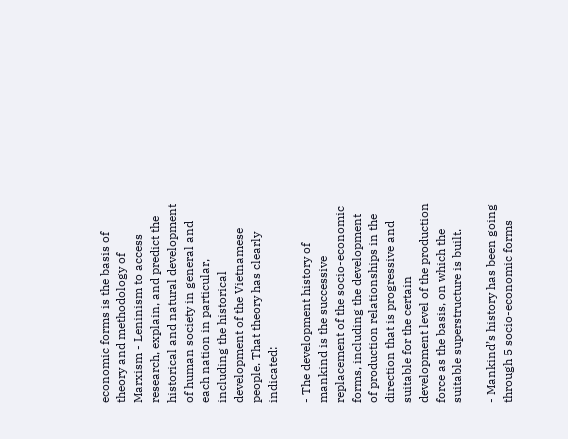economic forms is the basis of theory and methodology of Marxism - Leninism to access research, explain, and predict the historical and natural development of human society in general and each nation in particular, including the historical development of the Vietnamese people. That theory has clearly indicated:

- The development history of mankind is the successive replacement of the socio-economic forms, including the development of production relationships in the direction that is progressive and suitable for the certain development level of the production force as the basis, on which the suitable superstructure is built.

- Mankind’s history has been going through 5 socio-economic forms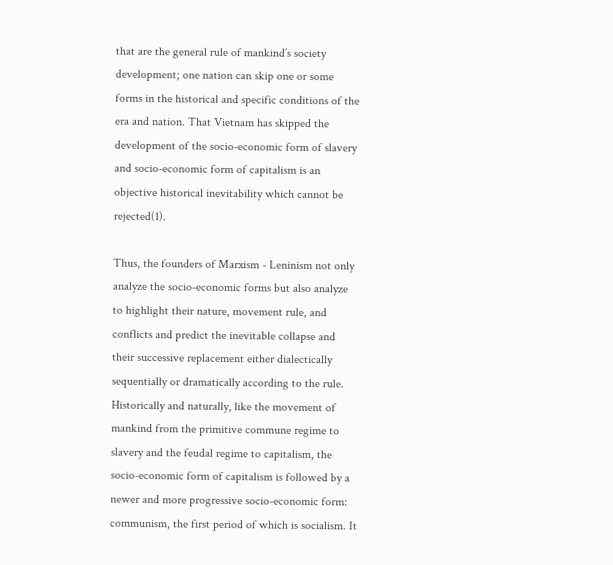that are the general rule of mankind’s society development; one nation can skip one or some forms in the historical and specific conditions of the era and nation. That Vietnam has skipped the development of the socio-economic form of slavery and socio-economic form of capitalism is an objective historical inevitability which cannot be rejected(1).

Thus, the founders of Marxism - Leninism not only analyze the socio-economic forms but also analyze to highlight their nature, movement rule, and conflicts and predict the inevitable collapse and their successive replacement either dialectically sequentially or dramatically according to the rule. Historically and naturally, like the movement of mankind from the primitive commune regime to slavery and the feudal regime to capitalism, the socio-economic form of capitalism is followed by a newer and more progressive socio-economic form: communism, the first period of which is socialism. It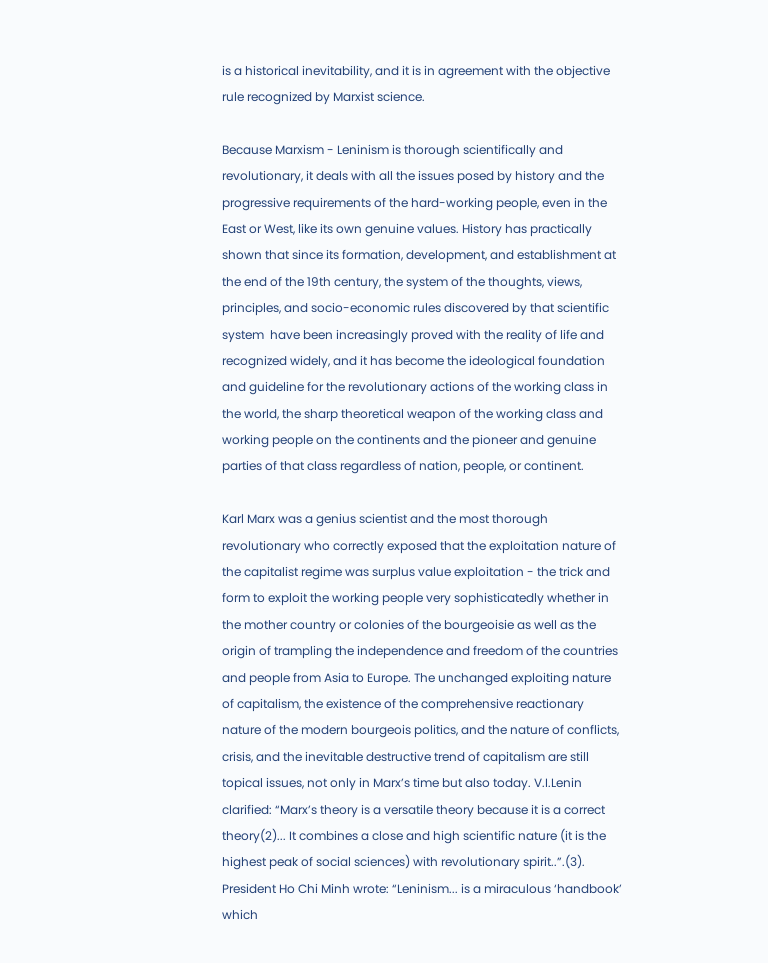is a historical inevitability, and it is in agreement with the objective rule recognized by Marxist science.

Because Marxism - Leninism is thorough scientifically and revolutionary, it deals with all the issues posed by history and the progressive requirements of the hard-working people, even in the East or West, like its own genuine values. History has practically shown that since its formation, development, and establishment at the end of the 19th century, the system of the thoughts, views, principles, and socio-economic rules discovered by that scientific system  have been increasingly proved with the reality of life and recognized widely, and it has become the ideological foundation and guideline for the revolutionary actions of the working class in the world, the sharp theoretical weapon of the working class and working people on the continents and the pioneer and genuine parties of that class regardless of nation, people, or continent.

Karl Marx was a genius scientist and the most thorough revolutionary who correctly exposed that the exploitation nature of the capitalist regime was surplus value exploitation - the trick and form to exploit the working people very sophisticatedly whether in the mother country or colonies of the bourgeoisie as well as the origin of trampling the independence and freedom of the countries and people from Asia to Europe. The unchanged exploiting nature of capitalism, the existence of the comprehensive reactionary nature of the modern bourgeois politics, and the nature of conflicts, crisis, and the inevitable destructive trend of capitalism are still topical issues, not only in Marx’s time but also today. V.I.Lenin clarified: “Marx’s theory is a versatile theory because it is a correct theory(2)... It combines a close and high scientific nature (it is the highest peak of social sciences) with revolutionary spirit..”.(3). President Ho Chi Minh wrote: “Leninism... is a miraculous ‘handbook’ which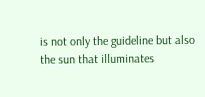is not only the guideline but also the sun that illuminates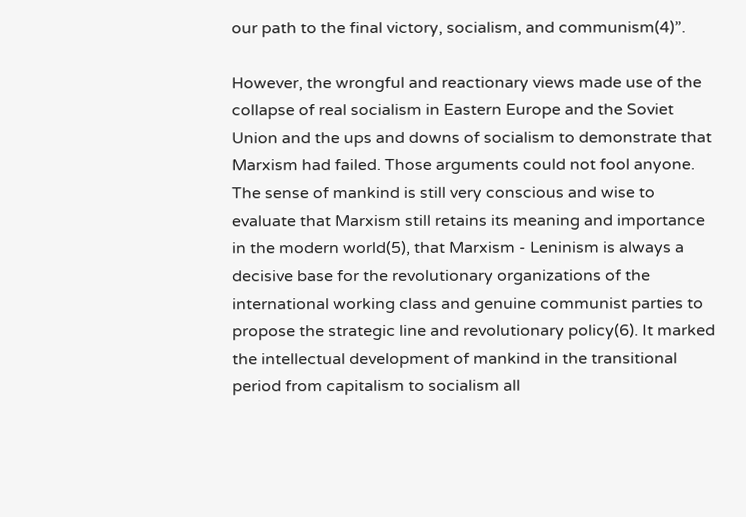our path to the final victory, socialism, and communism(4)”.

However, the wrongful and reactionary views made use of the collapse of real socialism in Eastern Europe and the Soviet Union and the ups and downs of socialism to demonstrate that Marxism had failed. Those arguments could not fool anyone. The sense of mankind is still very conscious and wise to evaluate that Marxism still retains its meaning and importance in the modern world(5), that Marxism - Leninism is always a decisive base for the revolutionary organizations of the international working class and genuine communist parties to propose the strategic line and revolutionary policy(6). It marked the intellectual development of mankind in the transitional period from capitalism to socialism all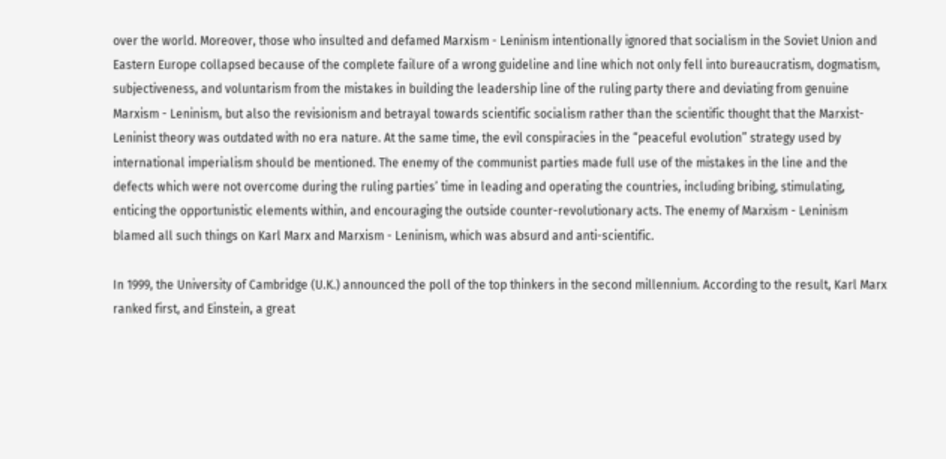over the world. Moreover, those who insulted and defamed Marxism - Leninism intentionally ignored that socialism in the Soviet Union and Eastern Europe collapsed because of the complete failure of a wrong guideline and line which not only fell into bureaucratism, dogmatism, subjectiveness, and voluntarism from the mistakes in building the leadership line of the ruling party there and deviating from genuine Marxism - Leninism, but also the revisionism and betrayal towards scientific socialism rather than the scientific thought that the Marxist-Leninist theory was outdated with no era nature. At the same time, the evil conspiracies in the “peaceful evolution” strategy used by international imperialism should be mentioned. The enemy of the communist parties made full use of the mistakes in the line and the defects which were not overcome during the ruling parties’ time in leading and operating the countries, including bribing, stimulating, enticing the opportunistic elements within, and encouraging the outside counter-revolutionary acts. The enemy of Marxism - Leninism blamed all such things on Karl Marx and Marxism - Leninism, which was absurd and anti-scientific.

In 1999, the University of Cambridge (U.K.) announced the poll of the top thinkers in the second millennium. According to the result, Karl Marx ranked first, and Einstein, a great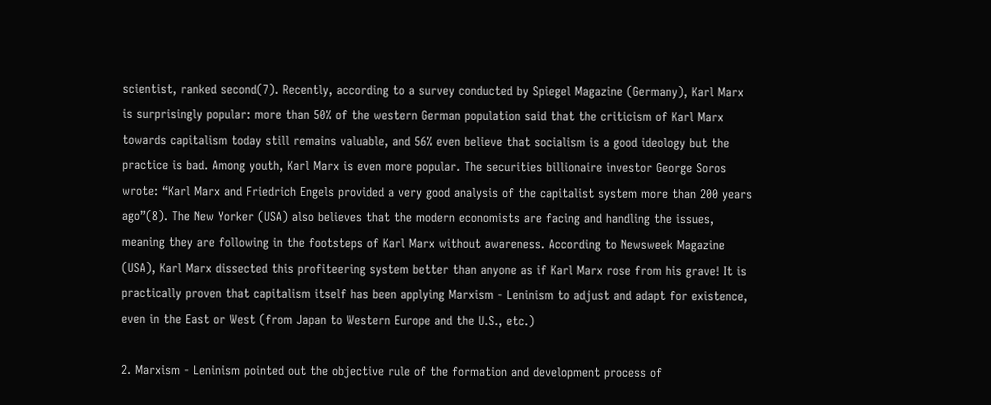scientist, ranked second(7). Recently, according to a survey conducted by Spiegel Magazine (Germany), Karl Marx is surprisingly popular: more than 50% of the western German population said that the criticism of Karl Marx towards capitalism today still remains valuable, and 56% even believe that socialism is a good ideology but the practice is bad. Among youth, Karl Marx is even more popular. The securities billionaire investor George Soros wrote: “Karl Marx and Friedrich Engels provided a very good analysis of the capitalist system more than 200 years ago”(8). The New Yorker (USA) also believes that the modern economists are facing and handling the issues, meaning they are following in the footsteps of Karl Marx without awareness. According to Newsweek Magazine (USA), Karl Marx dissected this profiteering system better than anyone as if Karl Marx rose from his grave! It is practically proven that capitalism itself has been applying Marxism - Leninism to adjust and adapt for existence, even in the East or West (from Japan to Western Europe and the U.S., etc.)

2. Marxism - Leninism pointed out the objective rule of the formation and development process of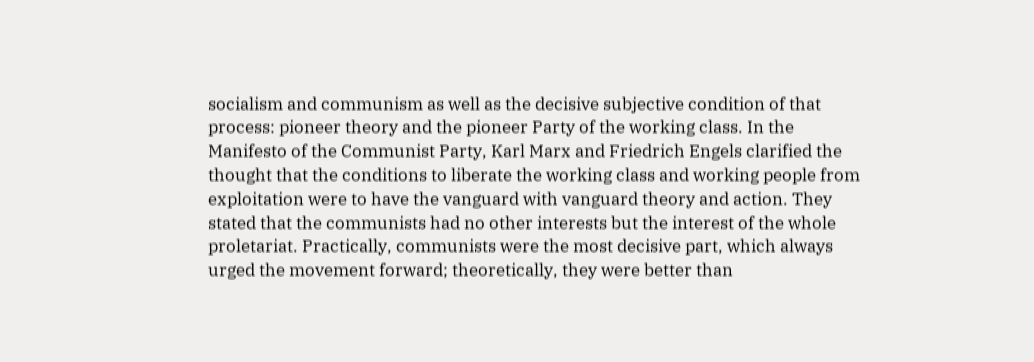socialism and communism as well as the decisive subjective condition of that process: pioneer theory and the pioneer Party of the working class. In the Manifesto of the Communist Party, Karl Marx and Friedrich Engels clarified the thought that the conditions to liberate the working class and working people from exploitation were to have the vanguard with vanguard theory and action. They stated that the communists had no other interests but the interest of the whole proletariat. Practically, communists were the most decisive part, which always urged the movement forward; theoretically, they were better than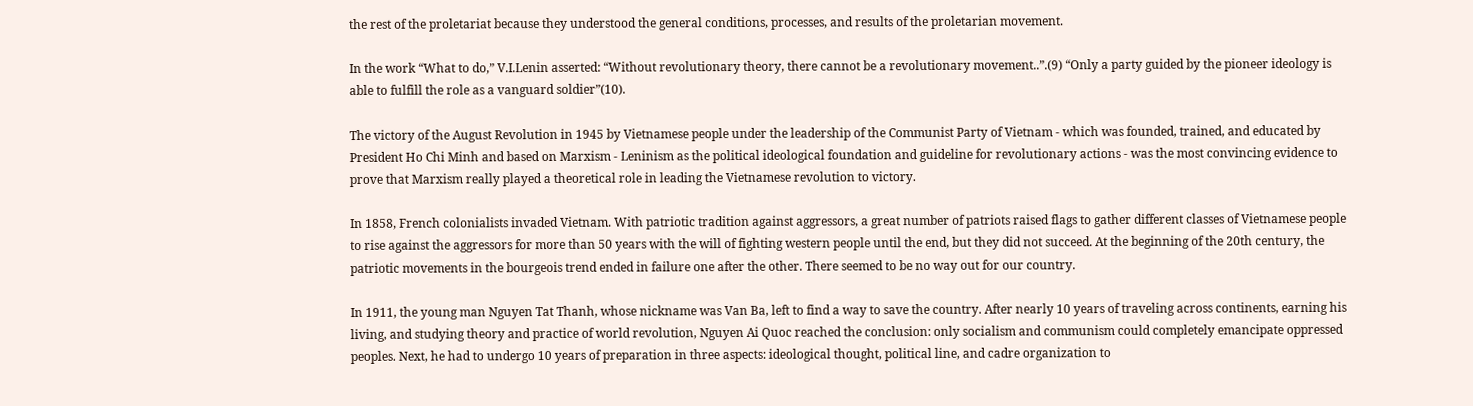the rest of the proletariat because they understood the general conditions, processes, and results of the proletarian movement.

In the work “What to do,” V.I.Lenin asserted: “Without revolutionary theory, there cannot be a revolutionary movement..”.(9) “Only a party guided by the pioneer ideology is able to fulfill the role as a vanguard soldier”(10).

The victory of the August Revolution in 1945 by Vietnamese people under the leadership of the Communist Party of Vietnam - which was founded, trained, and educated by President Ho Chi Minh and based on Marxism - Leninism as the political ideological foundation and guideline for revolutionary actions - was the most convincing evidence to prove that Marxism really played a theoretical role in leading the Vietnamese revolution to victory.

In 1858, French colonialists invaded Vietnam. With patriotic tradition against aggressors, a great number of patriots raised flags to gather different classes of Vietnamese people to rise against the aggressors for more than 50 years with the will of fighting western people until the end, but they did not succeed. At the beginning of the 20th century, the patriotic movements in the bourgeois trend ended in failure one after the other. There seemed to be no way out for our country.

In 1911, the young man Nguyen Tat Thanh, whose nickname was Van Ba, left to find a way to save the country. After nearly 10 years of traveling across continents, earning his living, and studying theory and practice of world revolution, Nguyen Ai Quoc reached the conclusion: only socialism and communism could completely emancipate oppressed peoples. Next, he had to undergo 10 years of preparation in three aspects: ideological thought, political line, and cadre organization to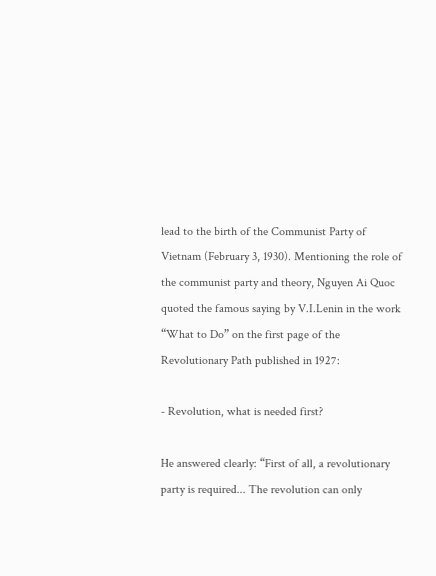lead to the birth of the Communist Party of Vietnam (February 3, 1930). Mentioning the role of the communist party and theory, Nguyen Ai Quoc quoted the famous saying by V.I.Lenin in the work “What to Do” on the first page of the Revolutionary Path published in 1927:

- Revolution, what is needed first?

He answered clearly: “First of all, a revolutionary party is required... The revolution can only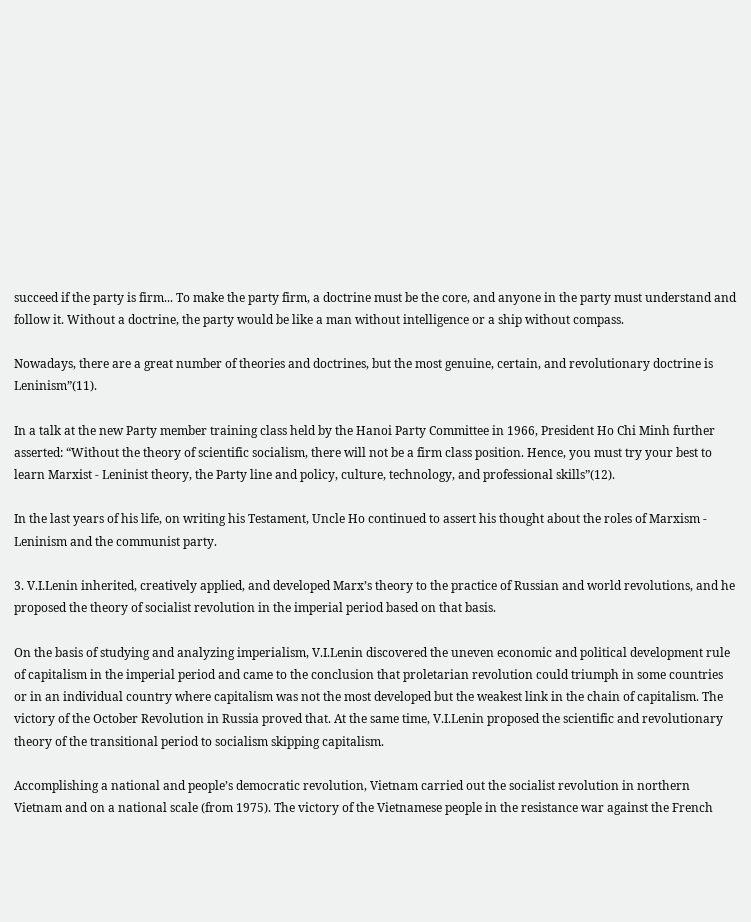succeed if the party is firm... To make the party firm, a doctrine must be the core, and anyone in the party must understand and follow it. Without a doctrine, the party would be like a man without intelligence or a ship without compass.

Nowadays, there are a great number of theories and doctrines, but the most genuine, certain, and revolutionary doctrine is Leninism”(11).

In a talk at the new Party member training class held by the Hanoi Party Committee in 1966, President Ho Chi Minh further asserted: “Without the theory of scientific socialism, there will not be a firm class position. Hence, you must try your best to learn Marxist - Leninist theory, the Party line and policy, culture, technology, and professional skills”(12).

In the last years of his life, on writing his Testament, Uncle Ho continued to assert his thought about the roles of Marxism - Leninism and the communist party.

3. V.I.Lenin inherited, creatively applied, and developed Marx’s theory to the practice of Russian and world revolutions, and he proposed the theory of socialist revolution in the imperial period based on that basis.

On the basis of studying and analyzing imperialism, V.I.Lenin discovered the uneven economic and political development rule of capitalism in the imperial period and came to the conclusion that proletarian revolution could triumph in some countries or in an individual country where capitalism was not the most developed but the weakest link in the chain of capitalism. The victory of the October Revolution in Russia proved that. At the same time, V.I.Lenin proposed the scientific and revolutionary theory of the transitional period to socialism skipping capitalism.

Accomplishing a national and people’s democratic revolution, Vietnam carried out the socialist revolution in northern Vietnam and on a national scale (from 1975). The victory of the Vietnamese people in the resistance war against the French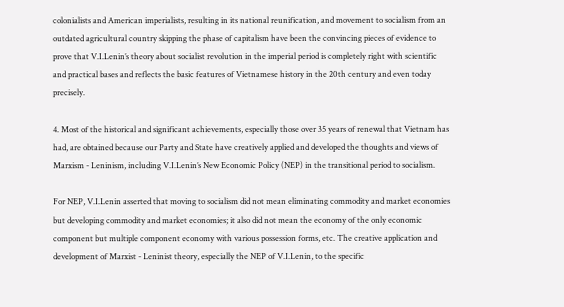colonialists and American imperialists, resulting in its national reunification, and movement to socialism from an outdated agricultural country skipping the phase of capitalism have been the convincing pieces of evidence to prove that V.I.Lenin’s theory about socialist revolution in the imperial period is completely right with scientific and practical bases and reflects the basic features of Vietnamese history in the 20th century and even today precisely.

4. Most of the historical and significant achievements, especially those over 35 years of renewal that Vietnam has had, are obtained because our Party and State have creatively applied and developed the thoughts and views of Marxism - Leninism, including V.I.Lenin’s New Economic Policy (NEP) in the transitional period to socialism.

For NEP, V.I.Lenin asserted that moving to socialism did not mean eliminating commodity and market economies but developing commodity and market economies; it also did not mean the economy of the only economic component but multiple component economy with various possession forms, etc. The creative application and development of Marxist - Leninist theory, especially the NEP of V.I.Lenin, to the specific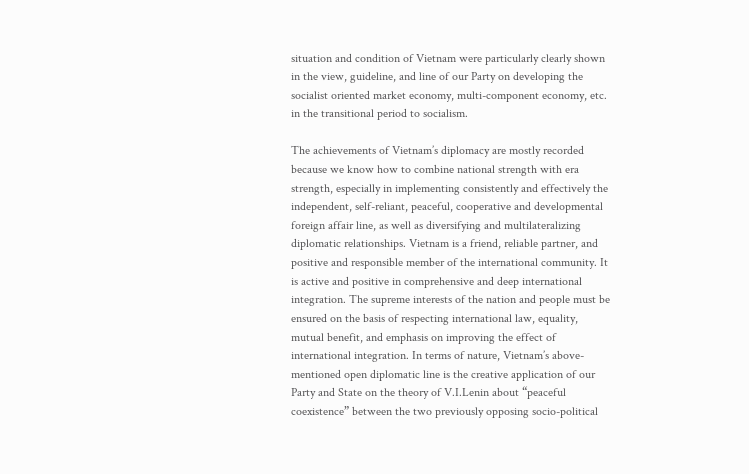situation and condition of Vietnam were particularly clearly shown in the view, guideline, and line of our Party on developing the socialist oriented market economy, multi-component economy, etc. in the transitional period to socialism.

The achievements of Vietnam’s diplomacy are mostly recorded because we know how to combine national strength with era strength, especially in implementing consistently and effectively the independent, self-reliant, peaceful, cooperative and developmental foreign affair line, as well as diversifying and multilateralizing diplomatic relationships. Vietnam is a friend, reliable partner, and positive and responsible member of the international community. It is active and positive in comprehensive and deep international integration. The supreme interests of the nation and people must be ensured on the basis of respecting international law, equality, mutual benefit, and emphasis on improving the effect of international integration. In terms of nature, Vietnam’s above-mentioned open diplomatic line is the creative application of our Party and State on the theory of V.I.Lenin about “peaceful coexistence” between the two previously opposing socio-political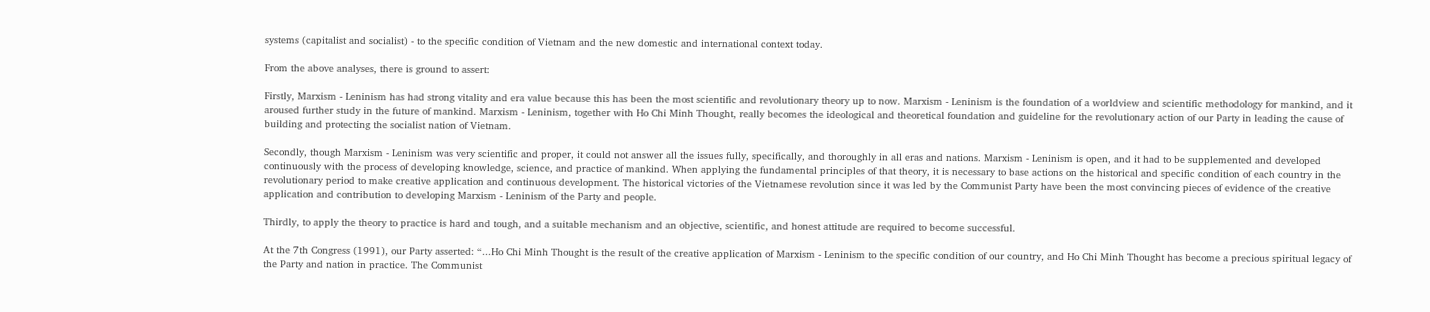systems (capitalist and socialist) - to the specific condition of Vietnam and the new domestic and international context today.

From the above analyses, there is ground to assert:

Firstly, Marxism - Leninism has had strong vitality and era value because this has been the most scientific and revolutionary theory up to now. Marxism - Leninism is the foundation of a worldview and scientific methodology for mankind, and it aroused further study in the future of mankind. Marxism - Leninism, together with Ho Chi Minh Thought, really becomes the ideological and theoretical foundation and guideline for the revolutionary action of our Party in leading the cause of building and protecting the socialist nation of Vietnam.

Secondly, though Marxism - Leninism was very scientific and proper, it could not answer all the issues fully, specifically, and thoroughly in all eras and nations. Marxism - Leninism is open, and it had to be supplemented and developed continuously with the process of developing knowledge, science, and practice of mankind. When applying the fundamental principles of that theory, it is necessary to base actions on the historical and specific condition of each country in the revolutionary period to make creative application and continuous development. The historical victories of the Vietnamese revolution since it was led by the Communist Party have been the most convincing pieces of evidence of the creative application and contribution to developing Marxism - Leninism of the Party and people.

Thirdly, to apply the theory to practice is hard and tough, and a suitable mechanism and an objective, scientific, and honest attitude are required to become successful.

At the 7th Congress (1991), our Party asserted: “...Ho Chi Minh Thought is the result of the creative application of Marxism - Leninism to the specific condition of our country, and Ho Chi Minh Thought has become a precious spiritual legacy of the Party and nation in practice. The Communist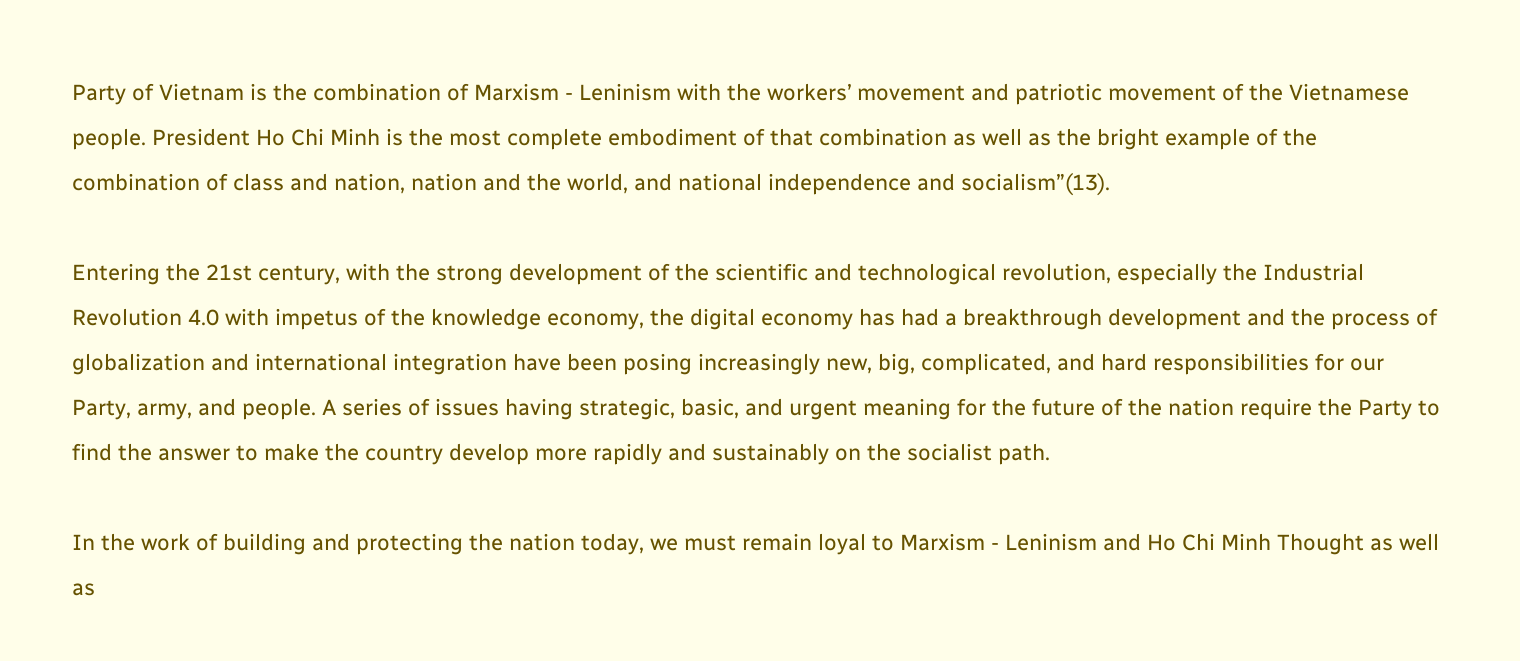Party of Vietnam is the combination of Marxism - Leninism with the workers’ movement and patriotic movement of the Vietnamese people. President Ho Chi Minh is the most complete embodiment of that combination as well as the bright example of the combination of class and nation, nation and the world, and national independence and socialism”(13).

Entering the 21st century, with the strong development of the scientific and technological revolution, especially the Industrial Revolution 4.0 with impetus of the knowledge economy, the digital economy has had a breakthrough development and the process of globalization and international integration have been posing increasingly new, big, complicated, and hard responsibilities for our Party, army, and people. A series of issues having strategic, basic, and urgent meaning for the future of the nation require the Party to find the answer to make the country develop more rapidly and sustainably on the socialist path.

In the work of building and protecting the nation today, we must remain loyal to Marxism - Leninism and Ho Chi Minh Thought as well as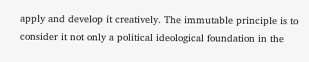apply and develop it creatively. The immutable principle is to consider it not only a political ideological foundation in the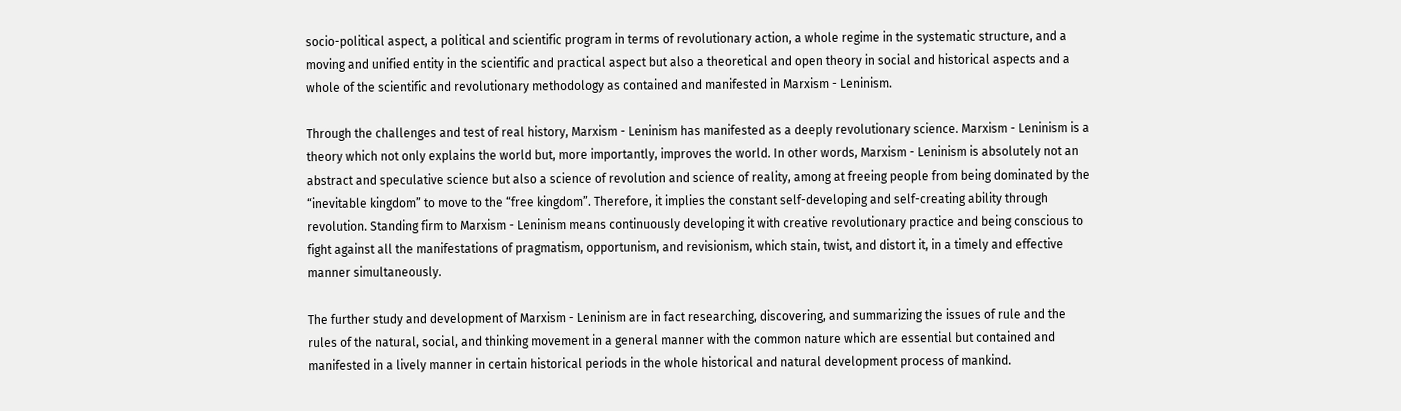socio-political aspect, a political and scientific program in terms of revolutionary action, a whole regime in the systematic structure, and a moving and unified entity in the scientific and practical aspect but also a theoretical and open theory in social and historical aspects and a whole of the scientific and revolutionary methodology as contained and manifested in Marxism - Leninism.

Through the challenges and test of real history, Marxism - Leninism has manifested as a deeply revolutionary science. Marxism - Leninism is a theory which not only explains the world but, more importantly, improves the world. In other words, Marxism - Leninism is absolutely not an abstract and speculative science but also a science of revolution and science of reality, among at freeing people from being dominated by the “inevitable kingdom” to move to the “free kingdom”. Therefore, it implies the constant self-developing and self-creating ability through revolution. Standing firm to Marxism - Leninism means continuously developing it with creative revolutionary practice and being conscious to fight against all the manifestations of pragmatism, opportunism, and revisionism, which stain, twist, and distort it, in a timely and effective manner simultaneously.

The further study and development of Marxism - Leninism are in fact researching, discovering, and summarizing the issues of rule and the rules of the natural, social, and thinking movement in a general manner with the common nature which are essential but contained and manifested in a lively manner in certain historical periods in the whole historical and natural development process of mankind.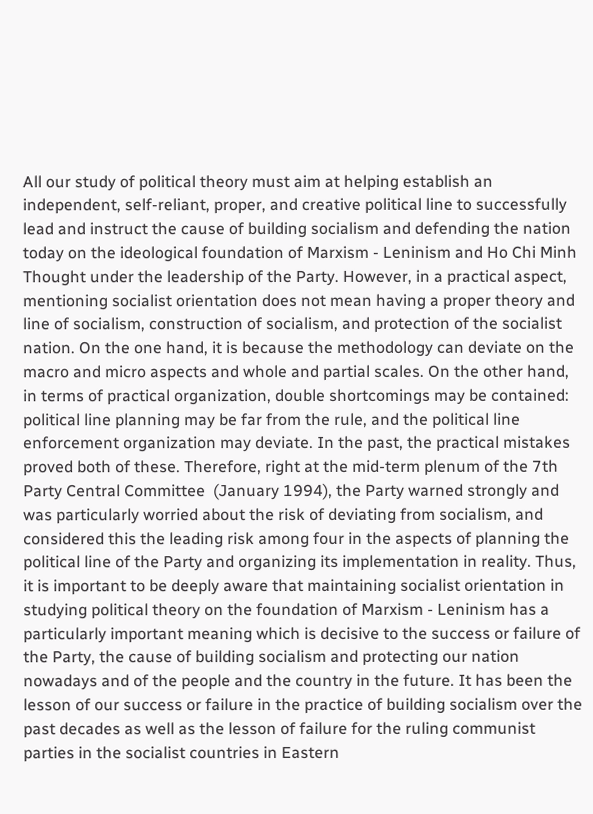All our study of political theory must aim at helping establish an independent, self-reliant, proper, and creative political line to successfully lead and instruct the cause of building socialism and defending the nation today on the ideological foundation of Marxism - Leninism and Ho Chi Minh Thought under the leadership of the Party. However, in a practical aspect, mentioning socialist orientation does not mean having a proper theory and line of socialism, construction of socialism, and protection of the socialist nation. On the one hand, it is because the methodology can deviate on the macro and micro aspects and whole and partial scales. On the other hand, in terms of practical organization, double shortcomings may be contained: political line planning may be far from the rule, and the political line enforcement organization may deviate. In the past, the practical mistakes proved both of these. Therefore, right at the mid-term plenum of the 7th Party Central Committee  (January 1994), the Party warned strongly and was particularly worried about the risk of deviating from socialism, and considered this the leading risk among four in the aspects of planning the political line of the Party and organizing its implementation in reality. Thus, it is important to be deeply aware that maintaining socialist orientation in studying political theory on the foundation of Marxism - Leninism has a particularly important meaning which is decisive to the success or failure of the Party, the cause of building socialism and protecting our nation nowadays and of the people and the country in the future. It has been the lesson of our success or failure in the practice of building socialism over the past decades as well as the lesson of failure for the ruling communist parties in the socialist countries in Eastern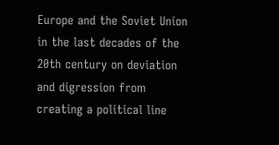Europe and the Soviet Union in the last decades of the 20th century on deviation and digression from creating a political line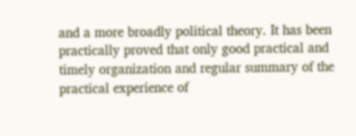and a more broadly political theory. It has been practically proved that only good practical and timely organization and regular summary of the practical experience of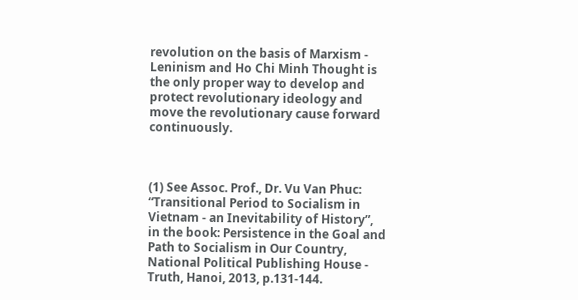revolution on the basis of Marxism - Leninism and Ho Chi Minh Thought is the only proper way to develop and protect revolutionary ideology and move the revolutionary cause forward continuously.



(1) See Assoc. Prof., Dr. Vu Van Phuc: “Transitional Period to Socialism in Vietnam - an Inevitability of History”, in the book: Persistence in the Goal and Path to Socialism in Our Country, National Political Publishing House - Truth, Hanoi, 2013, p.131-144.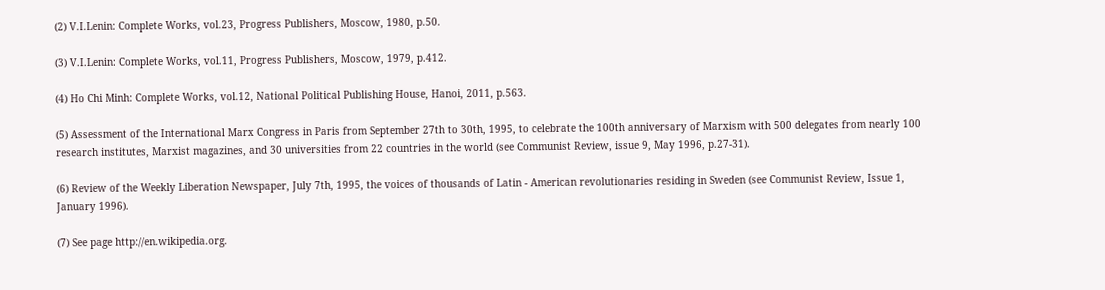(2) V.I.Lenin: Complete Works, vol.23, Progress Publishers, Moscow, 1980, p.50.

(3) V.I.Lenin: Complete Works, vol.11, Progress Publishers, Moscow, 1979, p.412.

(4) Ho Chi Minh: Complete Works, vol.12, National Political Publishing House, Hanoi, 2011, p.563.

(5) Assessment of the International Marx Congress in Paris from September 27th to 30th, 1995, to celebrate the 100th anniversary of Marxism with 500 delegates from nearly 100 research institutes, Marxist magazines, and 30 universities from 22 countries in the world (see Communist Review, issue 9, May 1996, p.27-31).

(6) Review of the Weekly Liberation Newspaper, July 7th, 1995, the voices of thousands of Latin - American revolutionaries residing in Sweden (see Communist Review, Issue 1, January 1996).

(7) See page http://en.wikipedia.org.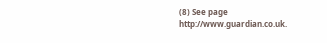(8) See page http://www.guardian.co.uk.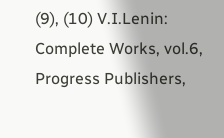(9), (10) V.I.Lenin: Complete Works, vol.6, Progress Publishers,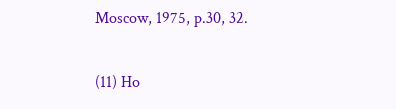Moscow, 1975, p.30, 32.

(11) Ho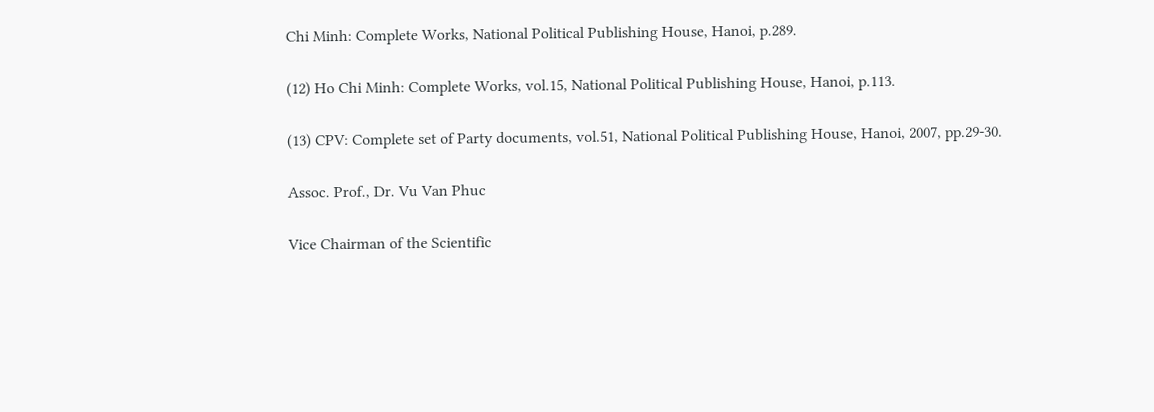Chi Minh: Complete Works, National Political Publishing House, Hanoi, p.289.

(12) Ho Chi Minh: Complete Works, vol.15, National Political Publishing House, Hanoi, p.113.

(13) CPV: Complete set of Party documents, vol.51, National Political Publishing House, Hanoi, 2007, pp.29-30.

Assoc. Prof., Dr. Vu Van Phuc

Vice Chairman of the Scientific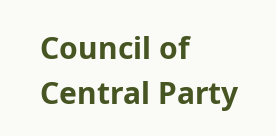Council of Central Party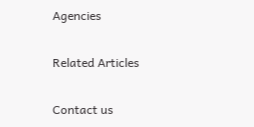Agencies

Related Articles

Contact us